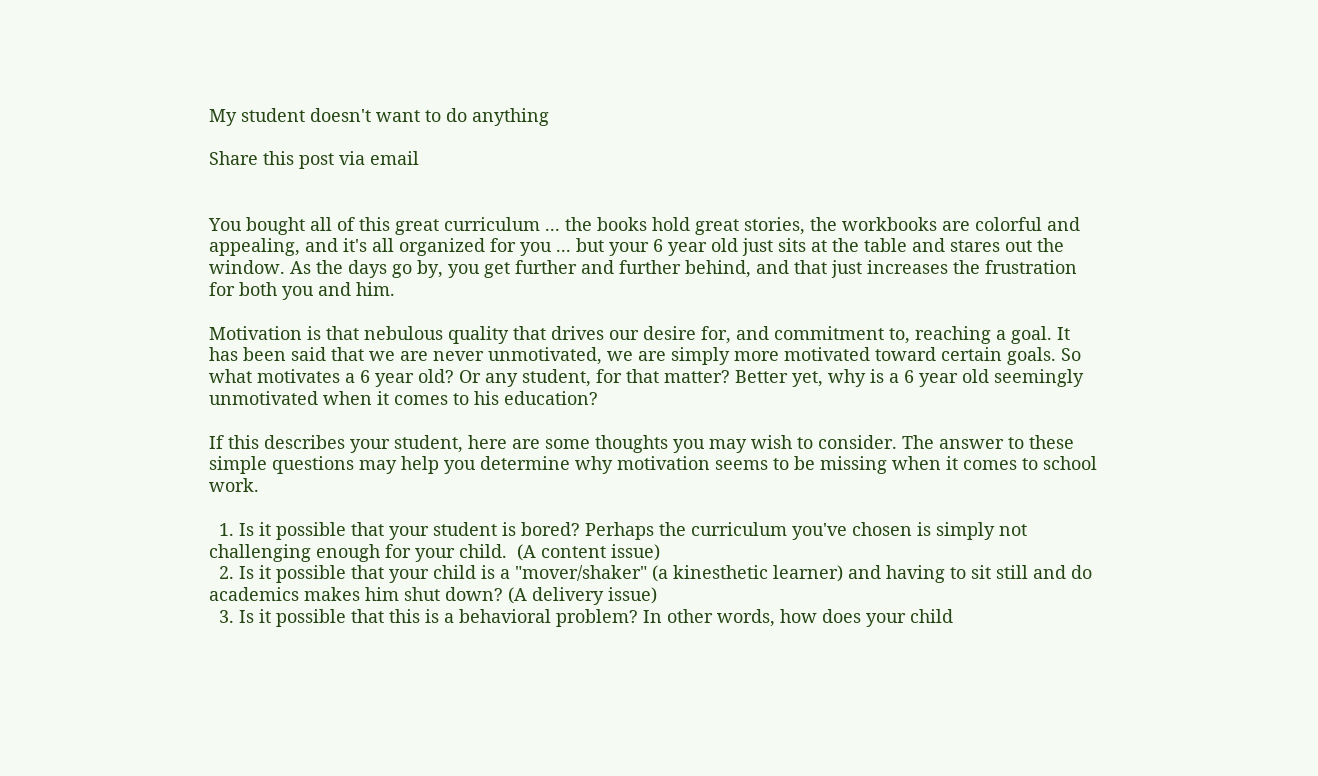My student doesn't want to do anything

Share this post via email


You bought all of this great curriculum ... the books hold great stories, the workbooks are colorful and appealing, and it's all organized for you ... but your 6 year old just sits at the table and stares out the window. As the days go by, you get further and further behind, and that just increases the frustration for both you and him.

Motivation is that nebulous quality that drives our desire for, and commitment to, reaching a goal. It has been said that we are never unmotivated, we are simply more motivated toward certain goals. So what motivates a 6 year old? Or any student, for that matter? Better yet, why is a 6 year old seemingly unmotivated when it comes to his education?

If this describes your student, here are some thoughts you may wish to consider. The answer to these simple questions may help you determine why motivation seems to be missing when it comes to school work.

  1. Is it possible that your student is bored? Perhaps the curriculum you've chosen is simply not challenging enough for your child.  (A content issue)
  2. Is it possible that your child is a "mover/shaker" (a kinesthetic learner) and having to sit still and do academics makes him shut down? (A delivery issue)
  3. Is it possible that this is a behavioral problem? In other words, how does your child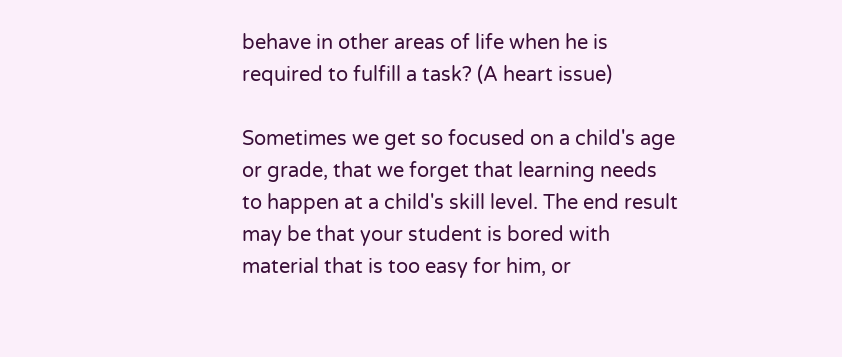behave in other areas of life when he is required to fulfill a task? (A heart issue)

Sometimes we get so focused on a child's age or grade, that we forget that learning needs to happen at a child's skill level. The end result may be that your student is bored with material that is too easy for him, or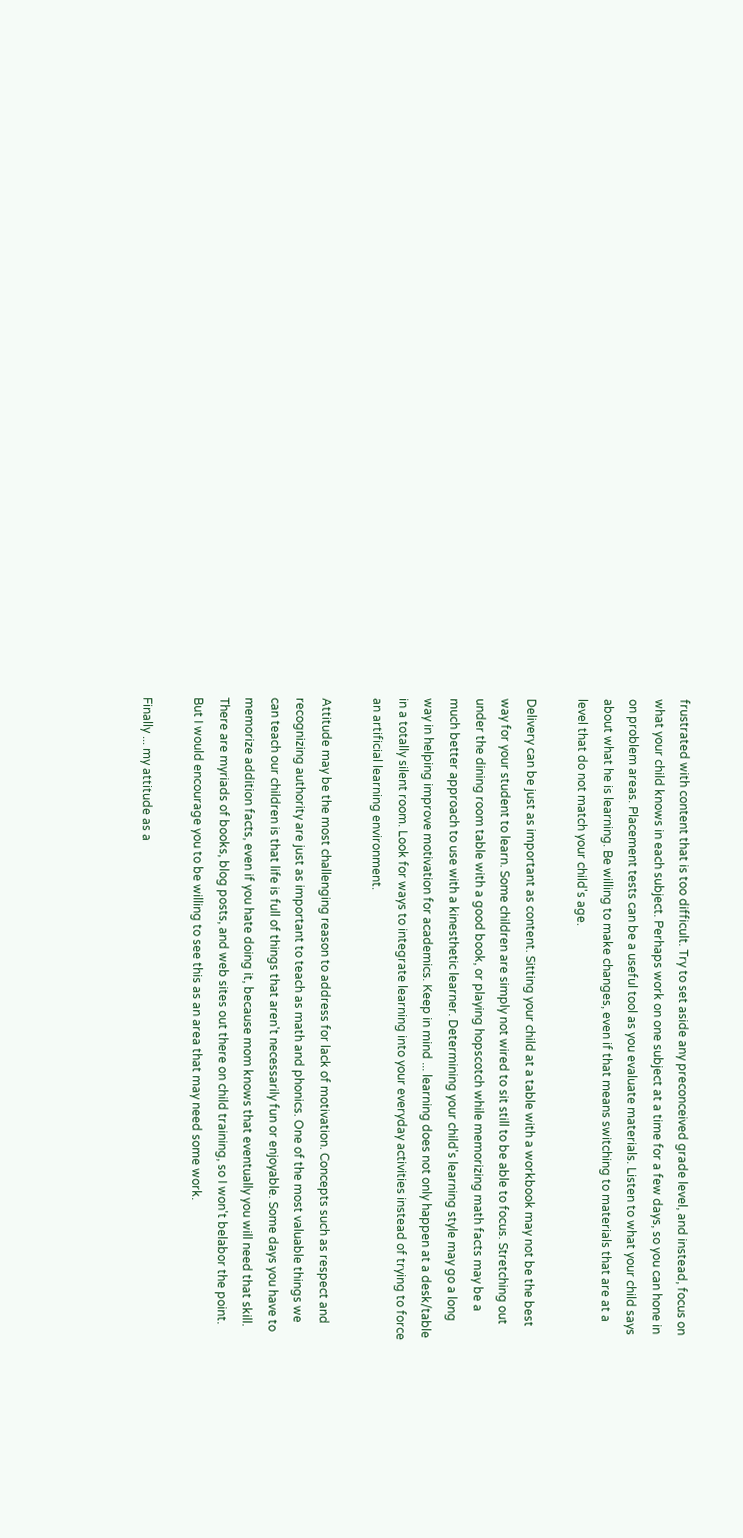frustrated with content that is too difficult. Try to set aside any preconceived grade level, and instead, focus on what your child knows in each subject. Perhaps work on one subject at a time for a few days, so you can hone in on problem areas. Placement tests can be a useful tool as you evaluate materials. Listen to what your child says about what he is learning. Be willing to make changes, even if that means switching to materials that are at a level that do not match your child's age.

Delivery can be just as important as content. Sitting your child at a table with a workbook may not be the best way for your student to learn. Some children are simply not wired to sit still to be able to focus. Stretching out under the dining room table with a good book, or playing hopscotch while memorizing math facts may be a much better approach to use with a kinesthetic learner. Determining your child's learning style may go a long way in helping improve motivation for academics. Keep in mind ... learning does not only happen at a desk/table in a totally silent room. Look for ways to integrate learning into your everyday activities instead of trying to force an artificial learning environment.

Attitude may be the most challenging reason to address for lack of motivation. Concepts such as respect and recognizing authority are just as important to teach as math and phonics. One of the most valuable things we can teach our children is that life is full of things that aren't necessarily fun or enjoyable. Some days you have to memorize addition facts, even if you hate doing it, because mom knows that eventually you will need that skill. There are myriads of books, blog posts, and web sites out there on child training, so I won't belabor the point. But I would encourage you to be willing to see this as an area that may need some work.

Finally ... my attitude as a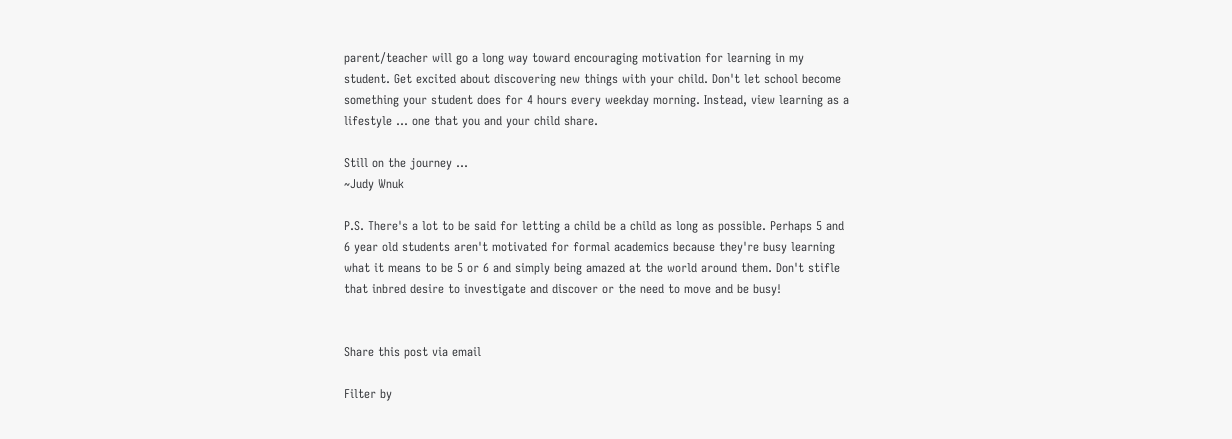parent/teacher will go a long way toward encouraging motivation for learning in my student. Get excited about discovering new things with your child. Don't let school become something your student does for 4 hours every weekday morning. Instead, view learning as a lifestyle ... one that you and your child share.

Still on the journey ...
~Judy Wnuk

P.S. There's a lot to be said for letting a child be a child as long as possible. Perhaps 5 and 6 year old students aren't motivated for formal academics because they're busy learning what it means to be 5 or 6 and simply being amazed at the world around them. Don't stifle that inbred desire to investigate and discover or the need to move and be busy!


Share this post via email

Filter by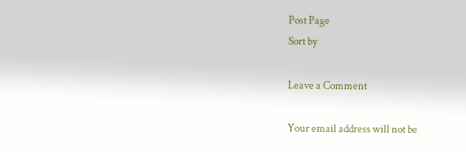Post Page
Sort by

Leave a Comment

Your email address will not be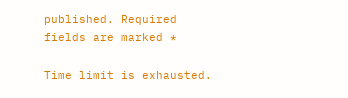published. Required fields are marked *

Time limit is exhausted.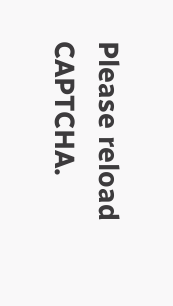Please reload CAPTCHA.